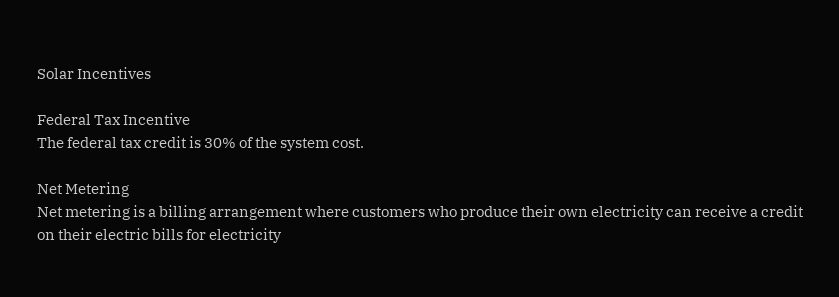Solar Incentives

Federal Tax Incentive
The federal tax credit is 30% of the system cost.

Net Metering
Net metering is a billing arrangement where customers who produce their own electricity can receive a credit on their electric bills for electricity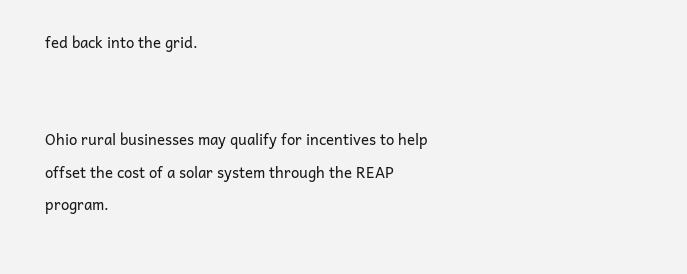fed back into the grid.


Ohio rural businesses may qualify for incentives to help offset the cost of a solar system through the REAP program.